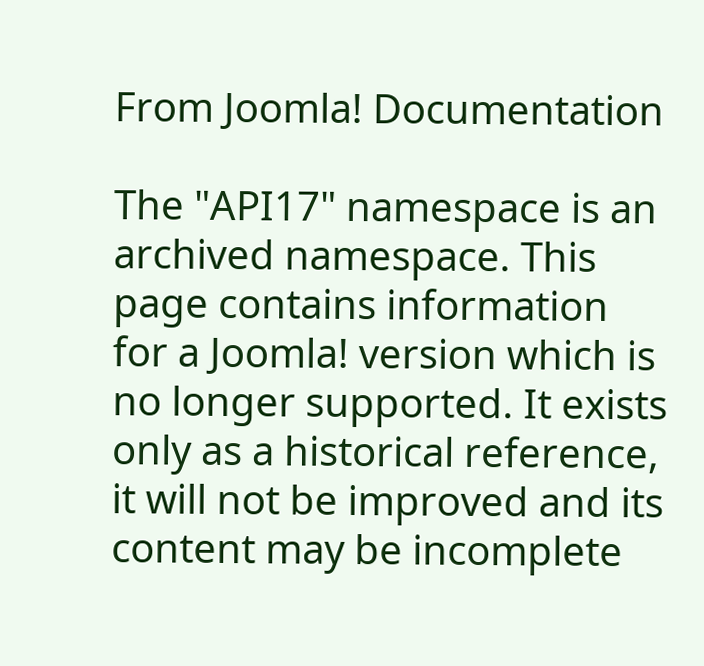From Joomla! Documentation

The "API17" namespace is an archived namespace. This page contains information for a Joomla! version which is no longer supported. It exists only as a historical reference, it will not be improved and its content may be incomplete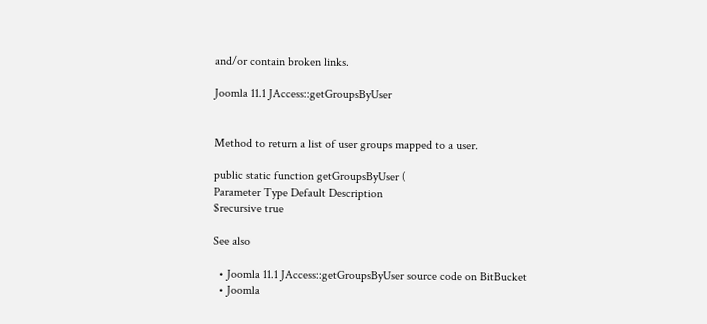and/or contain broken links.

Joomla 11.1 JAccess::getGroupsByUser


Method to return a list of user groups mapped to a user.

public static function getGroupsByUser (
Parameter Type Default Description
$recursive true

See also

  • Joomla 11.1 JAccess::getGroupsByUser source code on BitBucket
  • Joomla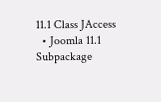11.1 Class JAccess
  • Joomla 11.1 Subpackage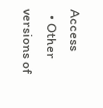Access
  • Other versions of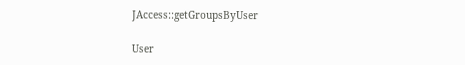JAccess::getGroupsByUser

User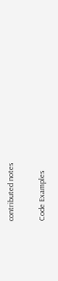contributed notes

Code Examples